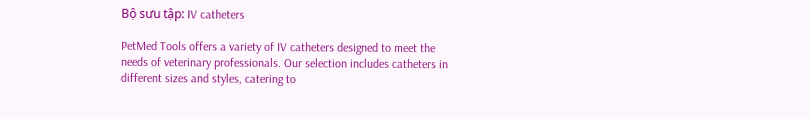Bộ sưu tập: IV catheters

PetMed Tools offers a variety of IV catheters designed to meet the needs of veterinary professionals. Our selection includes catheters in different sizes and styles, catering to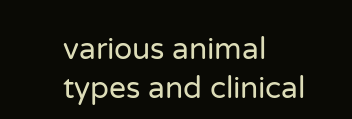various animal types and clinical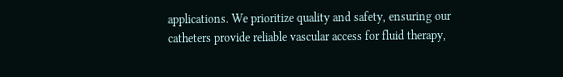applications. We prioritize quality and safety, ensuring our catheters provide reliable vascular access for fluid therapy,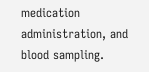medication administration, and blood sampling.